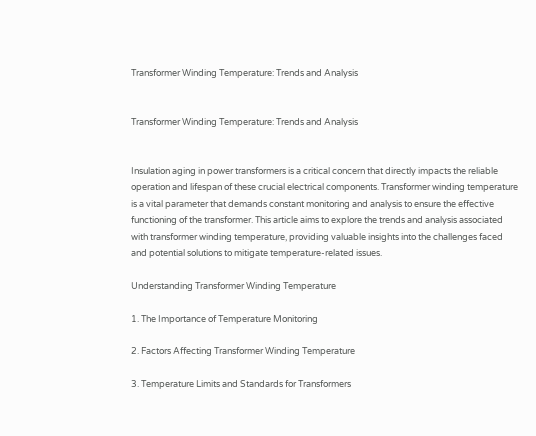Transformer Winding Temperature: Trends and Analysis


Transformer Winding Temperature: Trends and Analysis


Insulation aging in power transformers is a critical concern that directly impacts the reliable operation and lifespan of these crucial electrical components. Transformer winding temperature is a vital parameter that demands constant monitoring and analysis to ensure the effective functioning of the transformer. This article aims to explore the trends and analysis associated with transformer winding temperature, providing valuable insights into the challenges faced and potential solutions to mitigate temperature-related issues.

Understanding Transformer Winding Temperature

1. The Importance of Temperature Monitoring

2. Factors Affecting Transformer Winding Temperature

3. Temperature Limits and Standards for Transformers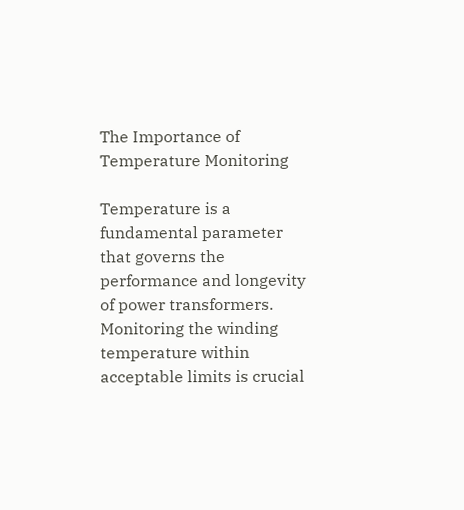The Importance of Temperature Monitoring

Temperature is a fundamental parameter that governs the performance and longevity of power transformers. Monitoring the winding temperature within acceptable limits is crucial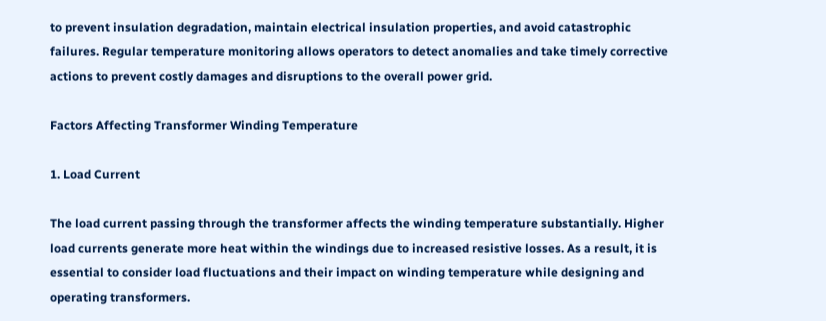to prevent insulation degradation, maintain electrical insulation properties, and avoid catastrophic failures. Regular temperature monitoring allows operators to detect anomalies and take timely corrective actions to prevent costly damages and disruptions to the overall power grid.

Factors Affecting Transformer Winding Temperature

1. Load Current

The load current passing through the transformer affects the winding temperature substantially. Higher load currents generate more heat within the windings due to increased resistive losses. As a result, it is essential to consider load fluctuations and their impact on winding temperature while designing and operating transformers.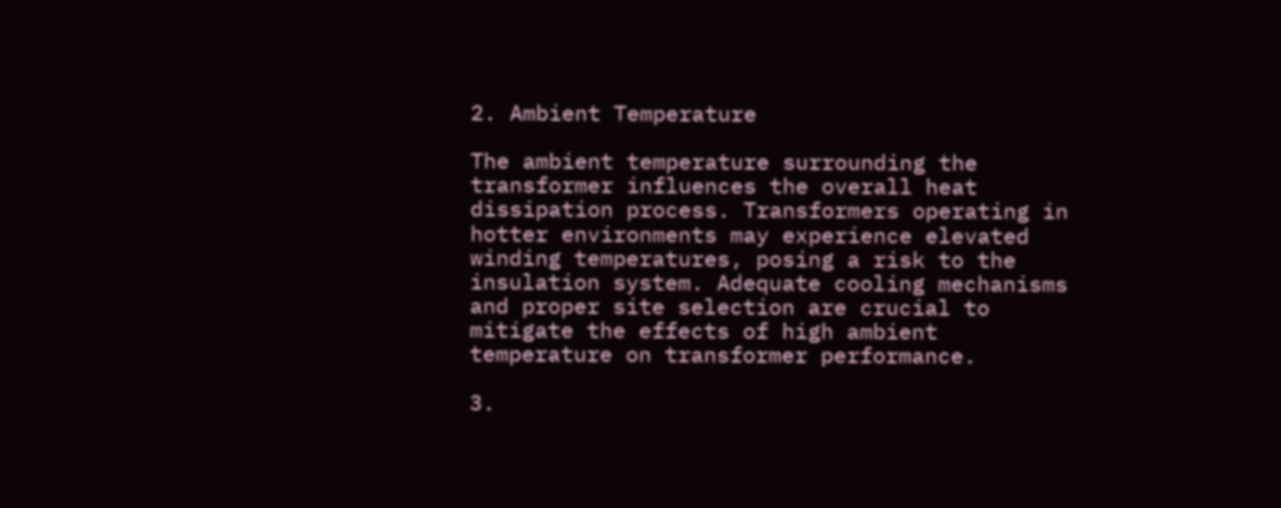2. Ambient Temperature

The ambient temperature surrounding the transformer influences the overall heat dissipation process. Transformers operating in hotter environments may experience elevated winding temperatures, posing a risk to the insulation system. Adequate cooling mechanisms and proper site selection are crucial to mitigate the effects of high ambient temperature on transformer performance.

3.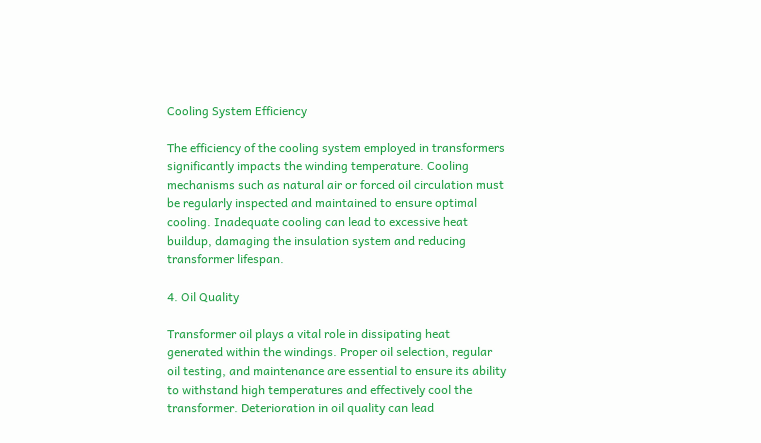Cooling System Efficiency

The efficiency of the cooling system employed in transformers significantly impacts the winding temperature. Cooling mechanisms such as natural air or forced oil circulation must be regularly inspected and maintained to ensure optimal cooling. Inadequate cooling can lead to excessive heat buildup, damaging the insulation system and reducing transformer lifespan.

4. Oil Quality

Transformer oil plays a vital role in dissipating heat generated within the windings. Proper oil selection, regular oil testing, and maintenance are essential to ensure its ability to withstand high temperatures and effectively cool the transformer. Deterioration in oil quality can lead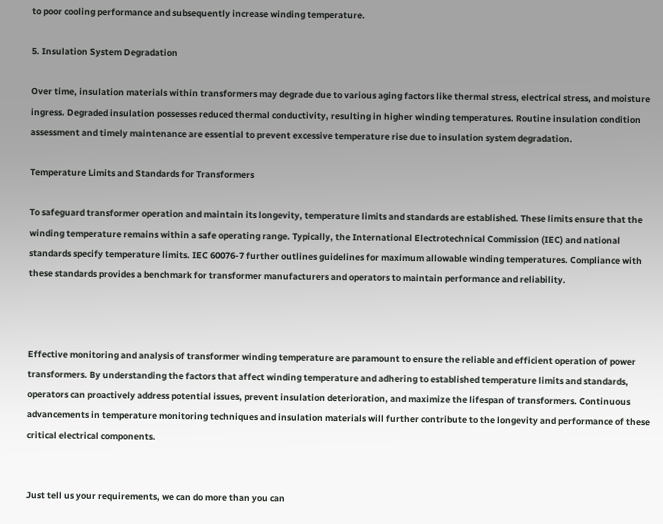to poor cooling performance and subsequently increase winding temperature.

5. Insulation System Degradation

Over time, insulation materials within transformers may degrade due to various aging factors like thermal stress, electrical stress, and moisture ingress. Degraded insulation possesses reduced thermal conductivity, resulting in higher winding temperatures. Routine insulation condition assessment and timely maintenance are essential to prevent excessive temperature rise due to insulation system degradation.

Temperature Limits and Standards for Transformers

To safeguard transformer operation and maintain its longevity, temperature limits and standards are established. These limits ensure that the winding temperature remains within a safe operating range. Typically, the International Electrotechnical Commission (IEC) and national standards specify temperature limits. IEC 60076-7 further outlines guidelines for maximum allowable winding temperatures. Compliance with these standards provides a benchmark for transformer manufacturers and operators to maintain performance and reliability.



Effective monitoring and analysis of transformer winding temperature are paramount to ensure the reliable and efficient operation of power transformers. By understanding the factors that affect winding temperature and adhering to established temperature limits and standards, operators can proactively address potential issues, prevent insulation deterioration, and maximize the lifespan of transformers. Continuous advancements in temperature monitoring techniques and insulation materials will further contribute to the longevity and performance of these critical electrical components.


Just tell us your requirements, we can do more than you can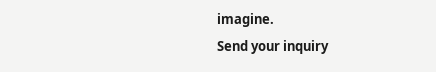imagine.
Send your inquiry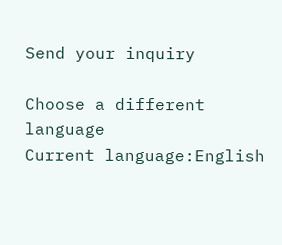Send your inquiry

Choose a different language
Current language:English